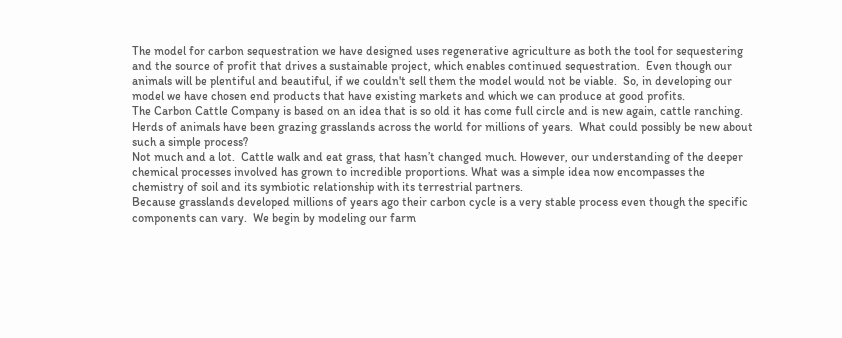The model for carbon sequestration we have designed uses regenerative agriculture as both the tool for sequestering and the source of profit that drives a sustainable project, which enables continued sequestration.  Even though our animals will be plentiful and beautiful, if we couldn't sell them the model would not be viable.  So, in developing our model we have chosen end products that have existing markets and which we can produce at good profits.
The Carbon Cattle Company is based on an idea that is so old it has come full circle and is new again, cattle ranching.  Herds of animals have been grazing grasslands across the world for millions of years.  What could possibly be new about such a simple process?
Not much and a lot.  Cattle walk and eat grass, that hasn’t changed much. However, our understanding of the deeper chemical processes involved has grown to incredible proportions. What was a simple idea now encompasses the chemistry of soil and its symbiotic relationship with its terrestrial partners.
Because grasslands developed millions of years ago their carbon cycle is a very stable process even though the specific components can vary.  We begin by modeling our farm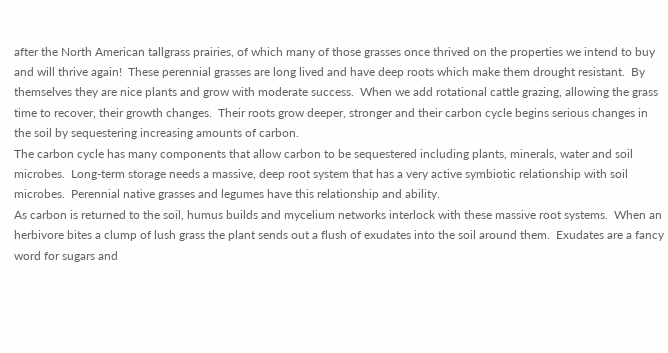after the North American tallgrass prairies, of which many of those grasses once thrived on the properties we intend to buy and will thrive again!  These perennial grasses are long lived and have deep roots which make them drought resistant.  By themselves they are nice plants and grow with moderate success.  When we add rotational cattle grazing, allowing the grass time to recover, their growth changes.  Their roots grow deeper, stronger and their carbon cycle begins serious changes in the soil by sequestering increasing amounts of carbon.
The carbon cycle has many components that allow carbon to be sequestered including plants, minerals, water and soil microbes.  Long-term storage needs a massive, deep root system that has a very active symbiotic relationship with soil microbes.  Perennial native grasses and legumes have this relationship and ability.
As carbon is returned to the soil, humus builds and mycelium networks interlock with these massive root systems.  When an herbivore bites a clump of lush grass the plant sends out a flush of exudates into the soil around them.  Exudates are a fancy word for sugars and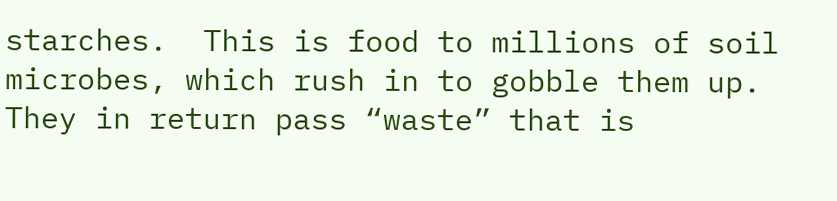starches.  This is food to millions of soil microbes, which rush in to gobble them up.  They in return pass “waste” that is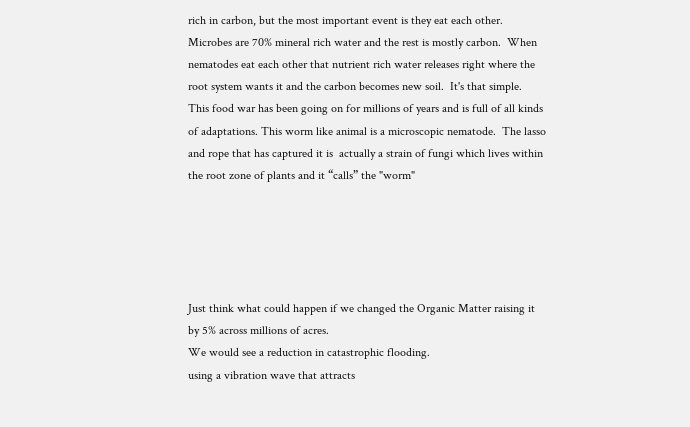rich in carbon, but the most important event is they eat each other.  Microbes are 70% mineral rich water and the rest is mostly carbon.  When nematodes eat each other that nutrient rich water releases right where the root system wants it and the carbon becomes new soil.  It's that simple.
This food war has been going on for millions of years and is full of all kinds of adaptations. This worm like animal is a microscopic nematode.  The lasso and rope that has captured it is  actually a strain of fungi which lives within the root zone of plants and it “calls” the "worm"





Just think what could happen if we changed the Organic Matter raising it by 5% across millions of acres.
We would see a reduction in catastrophic flooding.
using a vibration wave that attracts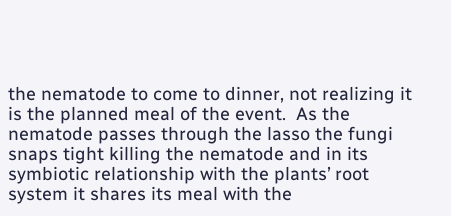the nematode to come to dinner, not realizing it is the planned meal of the event.  As the nematode passes through the lasso the fungi snaps tight killing the nematode and in its symbiotic relationship with the plants’ root system it shares its meal with the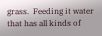grass.  Feeding it water that has all kinds of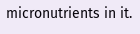micronutrients in it.